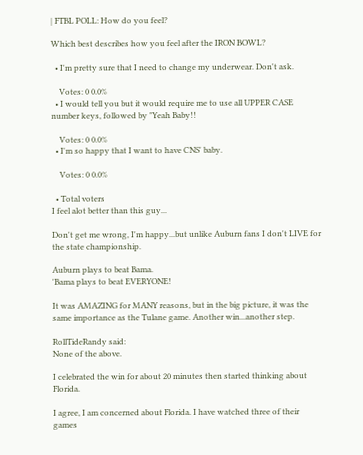| FTBL POLL: How do you feel?

Which best describes how you feel after the IRON BOWL?

  • I'm pretty sure that I need to change my underwear. Don't ask.

    Votes: 0 0.0%
  • I would tell you but it would require me to use all UPPER CASE number keys, followed by "Yeah Baby!!

    Votes: 0 0.0%
  • I'm so happy that I want to have CNS' baby.

    Votes: 0 0.0%

  • Total voters
I feel alot better than this guy...

Don't get me wrong, I'm happy...but unlike Auburn fans I don't LIVE for the state championship.

Auburn plays to beat Bama.
'Bama plays to beat EVERYONE!

It was AMAZING for MANY reasons, but in the big picture, it was the same importance as the Tulane game. Another win...another step.

RollTideRandy said:
None of the above.

I celebrated the win for about 20 minutes then started thinking about Florida.

I agree, I am concerned about Florida. I have watched three of their games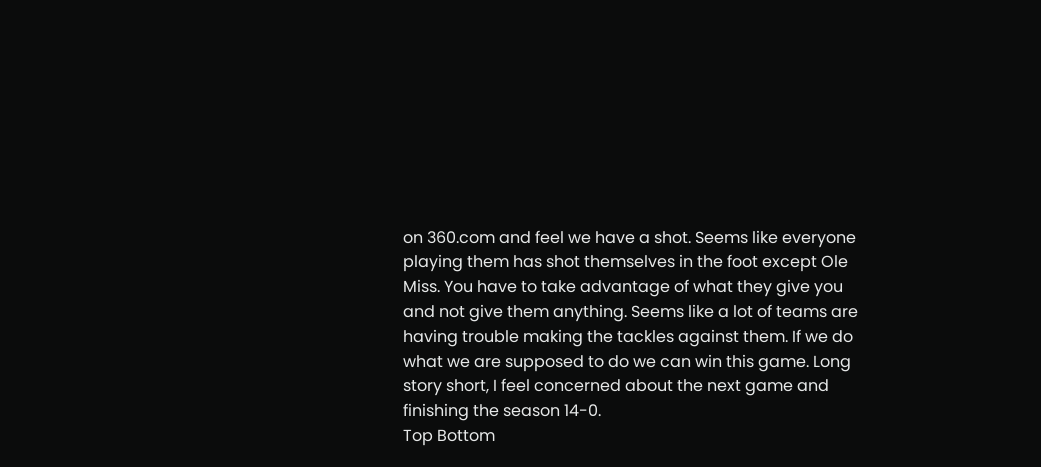on 360.com and feel we have a shot. Seems like everyone playing them has shot themselves in the foot except Ole Miss. You have to take advantage of what they give you and not give them anything. Seems like a lot of teams are having trouble making the tackles against them. If we do what we are supposed to do we can win this game. Long story short, I feel concerned about the next game and finishing the season 14-0.
Top Bottom